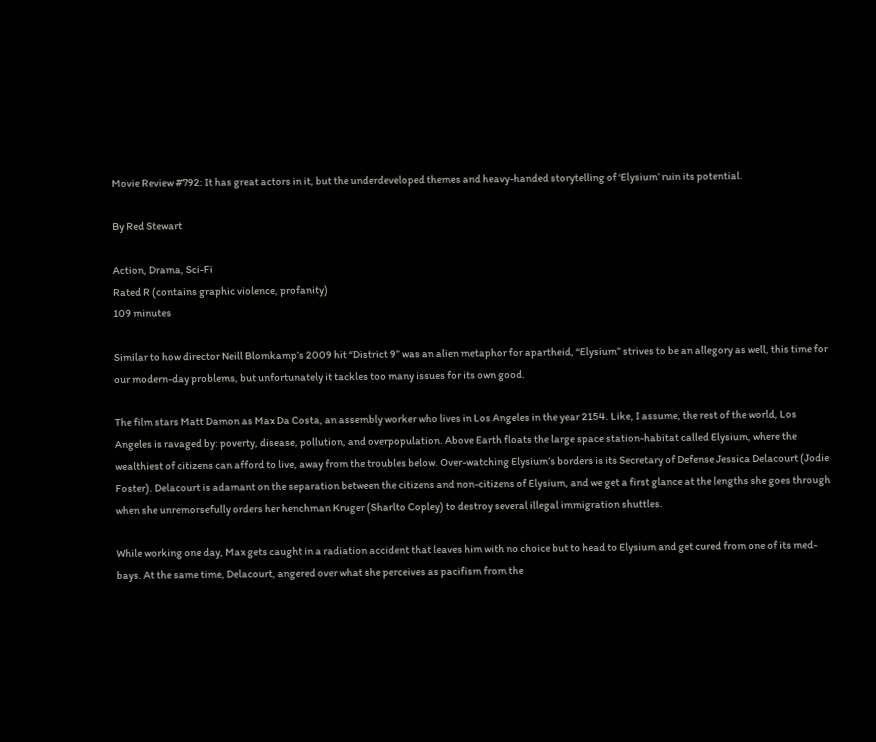Movie Review #792: It has great actors in it, but the underdeveloped themes and heavy-handed storytelling of ‘Elysium’ ruin its potential.

By Red Stewart

Action, Drama, Sci-Fi
Rated R (contains graphic violence, profanity)
109 minutes

Similar to how director Neill Blomkamp’s 2009 hit “District 9” was an alien metaphor for apartheid, “Elysium” strives to be an allegory as well, this time for our modern-day problems, but unfortunately it tackles too many issues for its own good.

The film stars Matt Damon as Max Da Costa, an assembly worker who lives in Los Angeles in the year 2154. Like, I assume, the rest of the world, Los Angeles is ravaged by: poverty, disease, pollution, and overpopulation. Above Earth floats the large space station-habitat called Elysium, where the wealthiest of citizens can afford to live, away from the troubles below. Over-watching Elysium’s borders is its Secretary of Defense Jessica Delacourt (Jodie Foster). Delacourt is adamant on the separation between the citizens and non-citizens of Elysium, and we get a first glance at the lengths she goes through when she unremorsefully orders her henchman Kruger (Sharlto Copley) to destroy several illegal immigration shuttles.

While working one day, Max gets caught in a radiation accident that leaves him with no choice but to head to Elysium and get cured from one of its med-bays. At the same time, Delacourt, angered over what she perceives as pacifism from the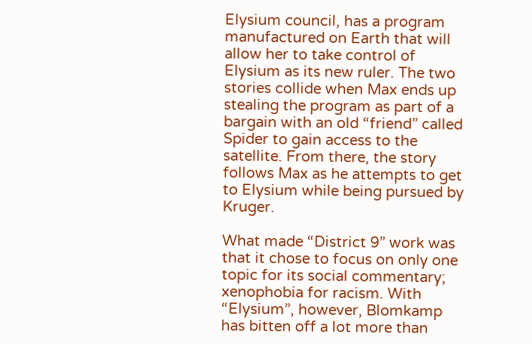Elysium council, has a program manufactured on Earth that will allow her to take control of Elysium as its new ruler. The two stories collide when Max ends up stealing the program as part of a bargain with an old “friend” called Spider to gain access to the satellite. From there, the story follows Max as he attempts to get to Elysium while being pursued by Kruger.

What made “District 9” work was that it chose to focus on only one topic for its social commentary; xenophobia for racism. With “Elysium”, however, Blomkamp has bitten off a lot more than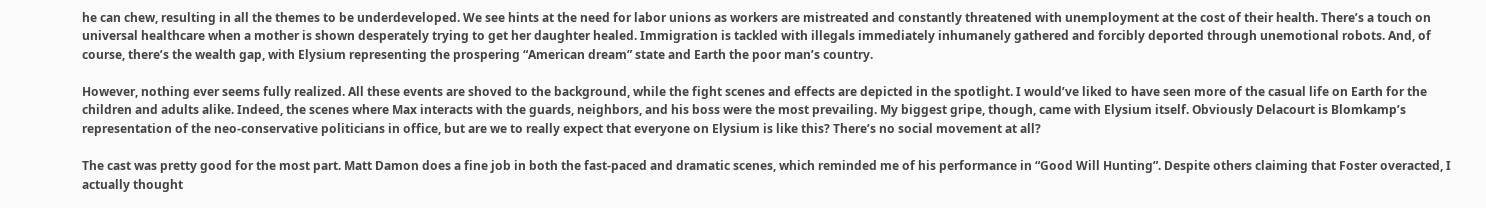he can chew, resulting in all the themes to be underdeveloped. We see hints at the need for labor unions as workers are mistreated and constantly threatened with unemployment at the cost of their health. There’s a touch on universal healthcare when a mother is shown desperately trying to get her daughter healed. Immigration is tackled with illegals immediately inhumanely gathered and forcibly deported through unemotional robots. And, of course, there’s the wealth gap, with Elysium representing the prospering “American dream” state and Earth the poor man’s country.

However, nothing ever seems fully realized. All these events are shoved to the background, while the fight scenes and effects are depicted in the spotlight. I would’ve liked to have seen more of the casual life on Earth for the children and adults alike. Indeed, the scenes where Max interacts with the guards, neighbors, and his boss were the most prevailing. My biggest gripe, though, came with Elysium itself. Obviously Delacourt is Blomkamp’s representation of the neo-conservative politicians in office, but are we to really expect that everyone on Elysium is like this? There’s no social movement at all?

The cast was pretty good for the most part. Matt Damon does a fine job in both the fast-paced and dramatic scenes, which reminded me of his performance in “Good Will Hunting”. Despite others claiming that Foster overacted, I actually thought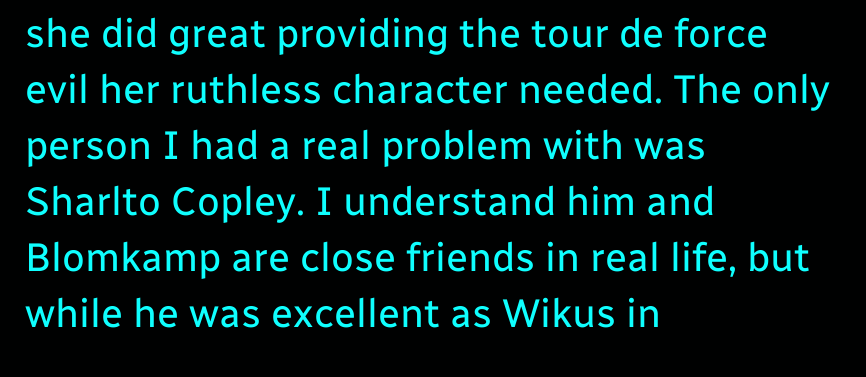she did great providing the tour de force evil her ruthless character needed. The only person I had a real problem with was Sharlto Copley. I understand him and Blomkamp are close friends in real life, but while he was excellent as Wikus in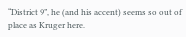“District 9”, he (and his accent) seems so out of place as Kruger here.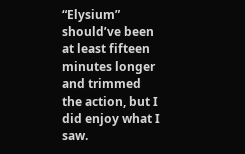“Elysium” should’ve been at least fifteen minutes longer and trimmed the action, but I did enjoy what I saw.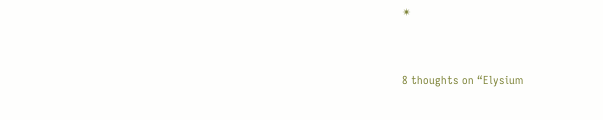✴


8 thoughts on “Elysium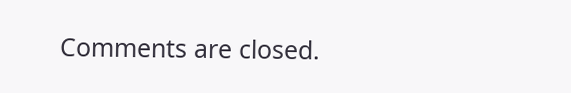Comments are closed.